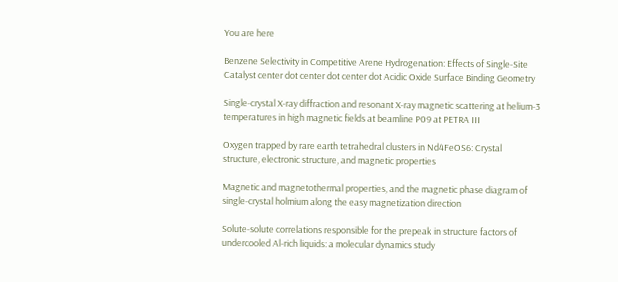You are here

Benzene Selectivity in Competitive Arene Hydrogenation: Effects of Single-Site Catalyst center dot center dot center dot Acidic Oxide Surface Binding Geometry

Single-crystal X-ray diffraction and resonant X-ray magnetic scattering at helium-3 temperatures in high magnetic fields at beamline P09 at PETRA III

Oxygen trapped by rare earth tetrahedral clusters in Nd4FeOS6: Crystal structure, electronic structure, and magnetic properties

Magnetic and magnetothermal properties, and the magnetic phase diagram of single-crystal holmium along the easy magnetization direction

Solute-solute correlations responsible for the prepeak in structure factors of undercooled Al-rich liquids: a molecular dynamics study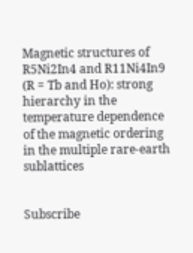Magnetic structures of R5Ni2In4 and R11Ni4In9 (R = Tb and Ho): strong hierarchy in the temperature dependence of the magnetic ordering in the multiple rare-earth sublattices


Subscribe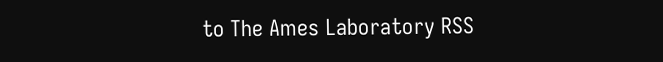to The Ames Laboratory RSS